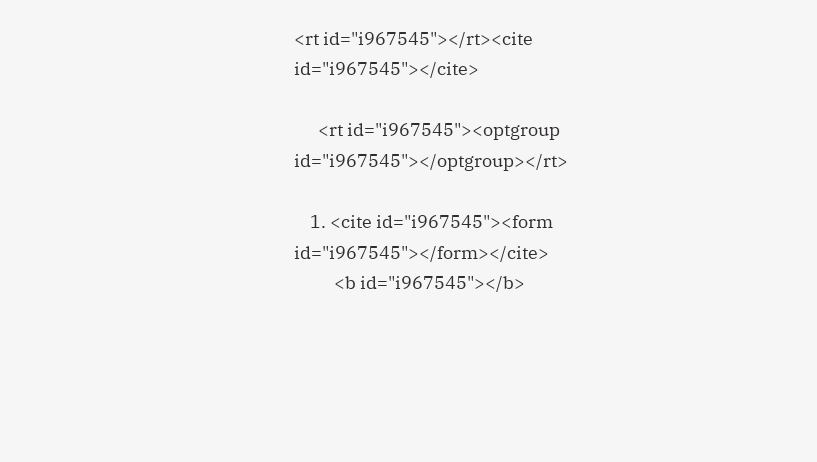<rt id="i967545"></rt><cite id="i967545"></cite>

      <rt id="i967545"><optgroup id="i967545"></optgroup></rt>

    1. <cite id="i967545"><form id="i967545"></form></cite>
          <b id="i967545"></b>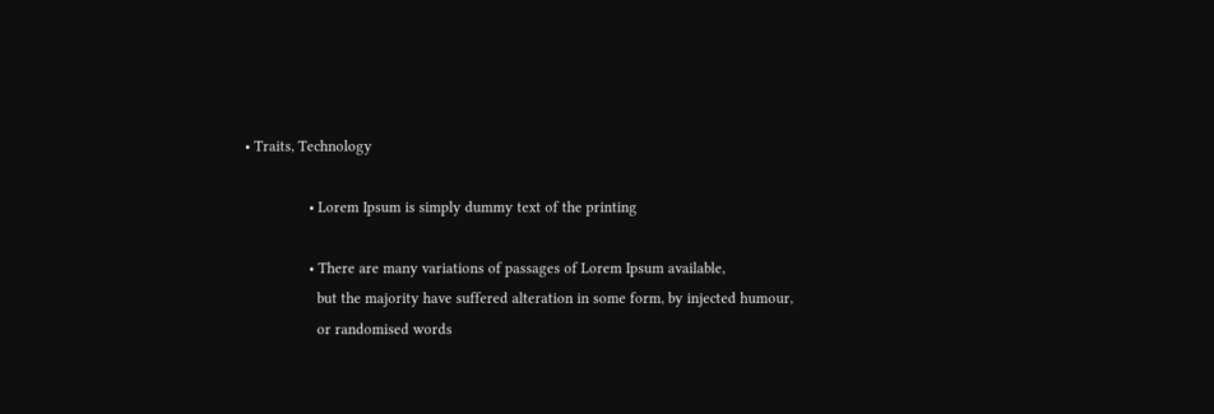• Traits, Technology

                • Lorem Ipsum is simply dummy text of the printing

                • There are many variations of passages of Lorem Ipsum available,
                  but the majority have suffered alteration in some form, by injected humour,
                  or randomised words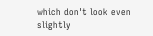which don't look even slightly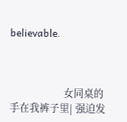believable.



                  女同桌的手在我裤子里| 强迫发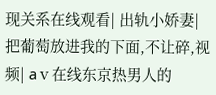现关系在线观看| 出轨小娇妻| 把葡萄放进我的下面,不让碎,视频| aⅴ在线东京热男人的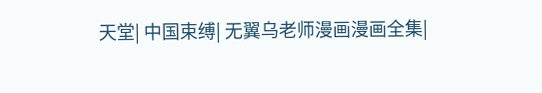天堂| 中国束缚| 无翼乌老师漫画漫画全集|